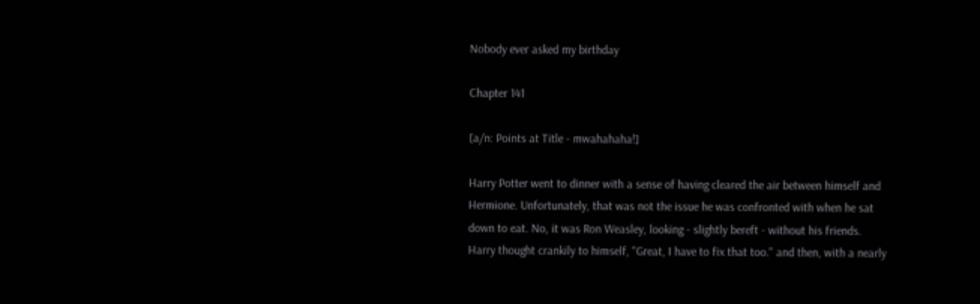Nobody ever asked my birthday

Chapter 141

[a/n: Points at Title - mwahahaha!]

Harry Potter went to dinner with a sense of having cleared the air between himself and Hermione. Unfortunately, that was not the issue he was confronted with when he sat down to eat. No, it was Ron Weasley, looking - slightly bereft - without his friends. Harry thought crankily to himself, "Great, I have to fix that too." and then, with a nearly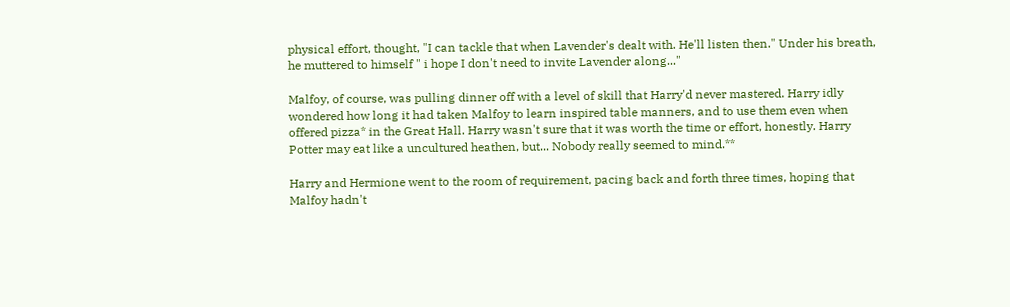physical effort, thought, "I can tackle that when Lavender's dealt with. He'll listen then." Under his breath, he muttered to himself " i hope I don't need to invite Lavender along..."

Malfoy, of course, was pulling dinner off with a level of skill that Harry'd never mastered. Harry idly wondered how long it had taken Malfoy to learn inspired table manners, and to use them even when offered pizza* in the Great Hall. Harry wasn't sure that it was worth the time or effort, honestly. Harry Potter may eat like a uncultured heathen, but... Nobody really seemed to mind.**

Harry and Hermione went to the room of requirement, pacing back and forth three times, hoping that Malfoy hadn't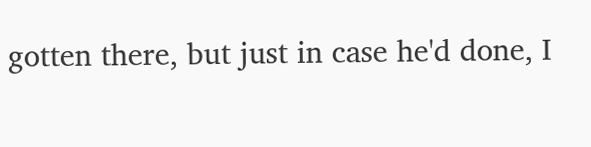gotten there, but just in case he'd done, I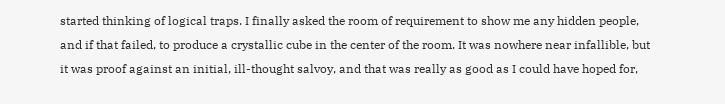started thinking of logical traps. I finally asked the room of requirement to show me any hidden people, and if that failed, to produce a crystallic cube in the center of the room. It was nowhere near infallible, but it was proof against an initial, ill-thought salvoy, and that was really as good as I could have hoped for,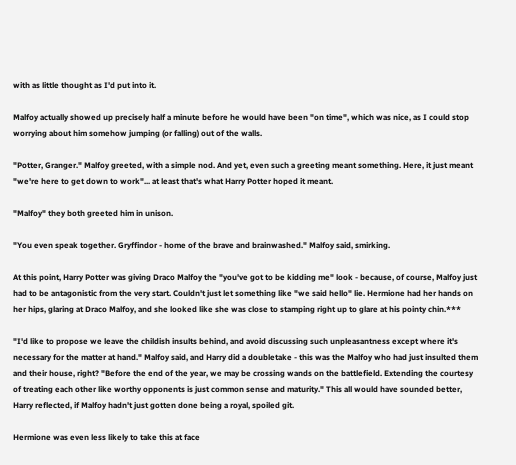with as little thought as I'd put into it.

Malfoy actually showed up precisely half a minute before he would have been "on time", which was nice, as I could stop worrying about him somehow jumping (or falling) out of the walls.

"Potter, Granger." Malfoy greeted, with a simple nod. And yet, even such a greeting meant something. Here, it just meant "we're here to get down to work"... at least that's what Harry Potter hoped it meant.

"Malfoy" they both greeted him in unison.

"You even speak together. Gryffindor - home of the brave and brainwashed." Malfoy said, smirking.

At this point, Harry Potter was giving Draco Malfoy the "you've got to be kidding me" look - because, of course, Malfoy just had to be antagonistic from the very start. Couldn't just let something like "we said hello" lie. Hermione had her hands on her hips, glaring at Draco Malfoy, and she looked like she was close to stamping right up to glare at his pointy chin.***

"I'd like to propose we leave the childish insults behind, and avoid discussing such unpleasantness except where it's necessary for the matter at hand." Malfoy said, and Harry did a doubletake - this was the Malfoy who had just insulted them and their house, right? "Before the end of the year, we may be crossing wands on the battlefield. Extending the courtesy of treating each other like worthy opponents is just common sense and maturity." This all would have sounded better, Harry reflected, if Malfoy hadn't just gotten done being a royal, spoiled git.

Hermione was even less likely to take this at face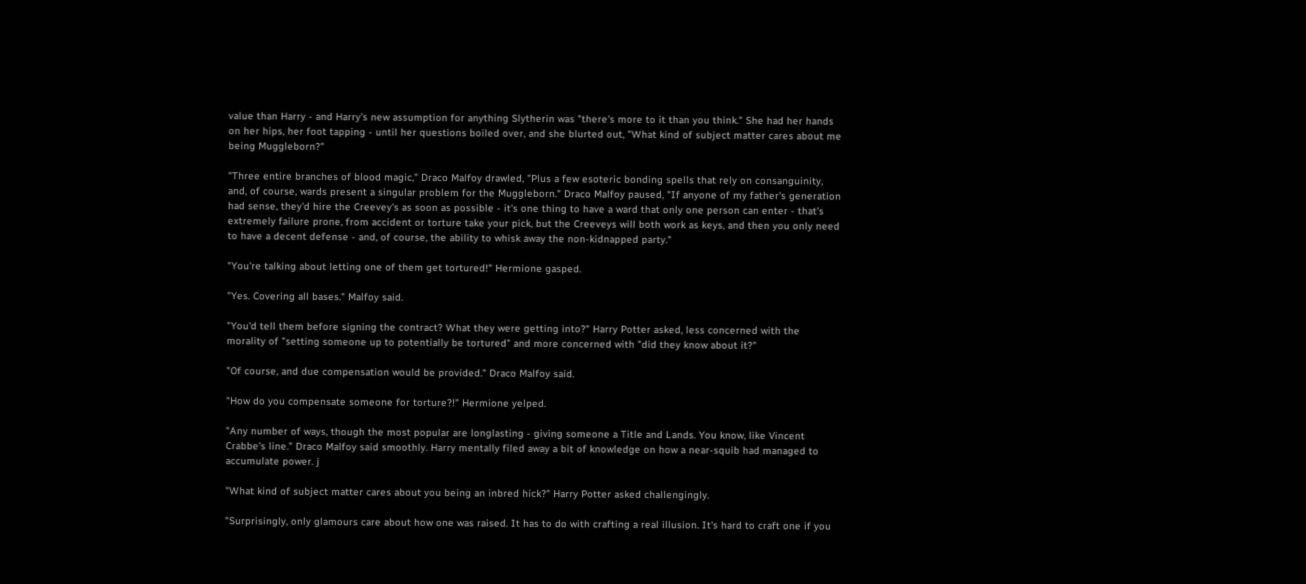value than Harry - and Harry's new assumption for anything Slytherin was "there's more to it than you think." She had her hands on her hips, her foot tapping - until her questions boiled over, and she blurted out, "What kind of subject matter cares about me being Muggleborn?"

"Three entire branches of blood magic," Draco Malfoy drawled, "Plus a few esoteric bonding spells that rely on consanguinity, and, of course, wards present a singular problem for the Muggleborn." Draco Malfoy paused, "If anyone of my father's generation had sense, they'd hire the Creevey's as soon as possible - it's one thing to have a ward that only one person can enter - that's extremely failure prone, from accident or torture take your pick, but the Creeveys will both work as keys, and then you only need to have a decent defense - and, of course, the ability to whisk away the non-kidnapped party."

"You're talking about letting one of them get tortured!" Hermione gasped.

"Yes. Covering all bases." Malfoy said.

"You'd tell them before signing the contract? What they were getting into?" Harry Potter asked, less concerned with the morality of "setting someone up to potentially be tortured" and more concerned with "did they know about it?"

"Of course, and due compensation would be provided." Draco Malfoy said.

"How do you compensate someone for torture?!" Hermione yelped.

"Any number of ways, though the most popular are longlasting - giving someone a Title and Lands. You know, like Vincent Crabbe's line." Draco Malfoy said smoothly. Harry mentally filed away a bit of knowledge on how a near-squib had managed to accumulate power. j

"What kind of subject matter cares about you being an inbred hick?" Harry Potter asked challengingly.

"Surprisingly, only glamours care about how one was raised. It has to do with crafting a real illusion. It's hard to craft one if you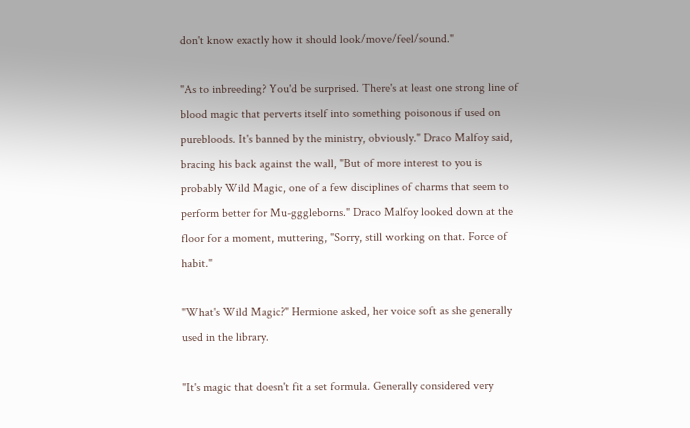don't know exactly how it should look/move/feel/sound."

"As to inbreeding? You'd be surprised. There's at least one strong line of blood magic that perverts itself into something poisonous if used on purebloods. It's banned by the ministry, obviously." Draco Malfoy said, bracing his back against the wall, "But of more interest to you is probably Wild Magic, one of a few disciplines of charms that seem to perform better for Mu-gggleborns." Draco Malfoy looked down at the floor for a moment, muttering, "Sorry, still working on that. Force of habit."

"What's Wild Magic?" Hermione asked, her voice soft as she generally used in the library.

"It's magic that doesn't fit a set formula. Generally considered very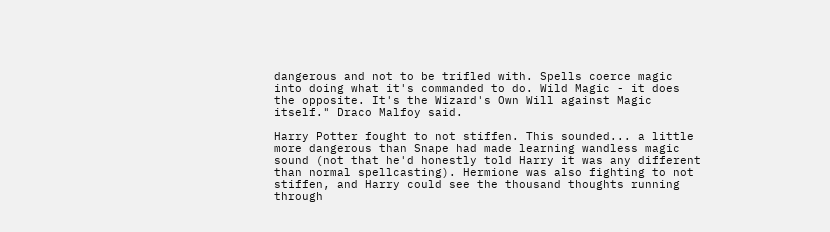dangerous and not to be trifled with. Spells coerce magic into doing what it's commanded to do. Wild Magic - it does the opposite. It's the Wizard's Own Will against Magic itself." Draco Malfoy said.

Harry Potter fought to not stiffen. This sounded... a little more dangerous than Snape had made learning wandless magic sound (not that he'd honestly told Harry it was any different than normal spellcasting). Hermione was also fighting to not stiffen, and Harry could see the thousand thoughts running through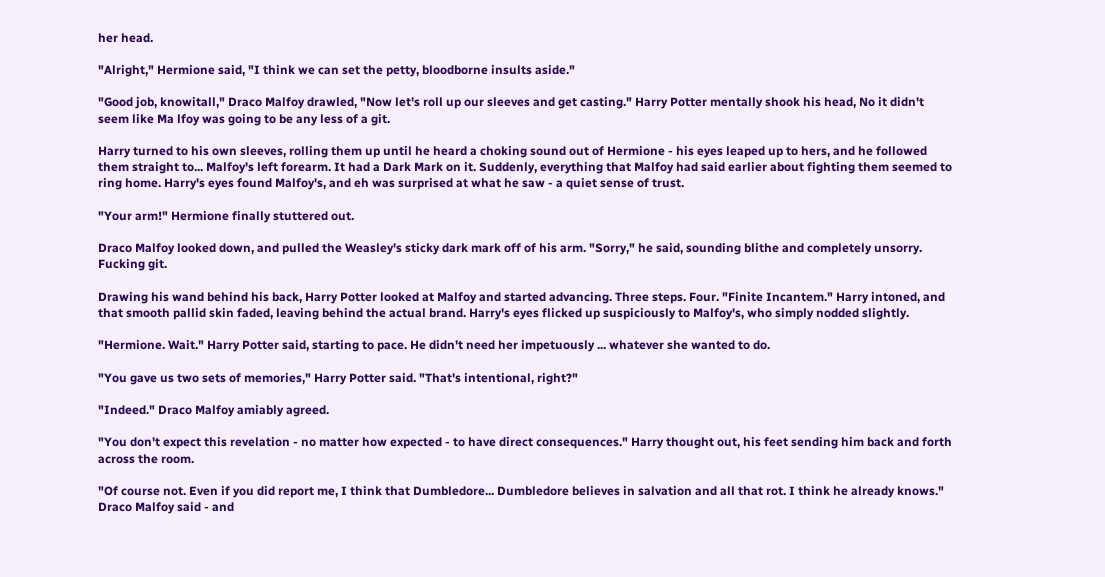her head.

"Alright," Hermione said, "I think we can set the petty, bloodborne insults aside."

"Good job, knowitall," Draco Malfoy drawled, "Now let's roll up our sleeves and get casting." Harry Potter mentally shook his head, No it didn't seem like Ma lfoy was going to be any less of a git.

Harry turned to his own sleeves, rolling them up until he heard a choking sound out of Hermione - his eyes leaped up to hers, and he followed them straight to... Malfoy's left forearm. It had a Dark Mark on it. Suddenly, everything that Malfoy had said earlier about fighting them seemed to ring home. Harry's eyes found Malfoy's, and eh was surprised at what he saw - a quiet sense of trust.

"Your arm!" Hermione finally stuttered out.

Draco Malfoy looked down, and pulled the Weasley's sticky dark mark off of his arm. "Sorry," he said, sounding blithe and completely unsorry. Fucking git.

Drawing his wand behind his back, Harry Potter looked at Malfoy and started advancing. Three steps. Four. "Finite Incantem." Harry intoned, and that smooth pallid skin faded, leaving behind the actual brand. Harry's eyes flicked up suspiciously to Malfoy's, who simply nodded slightly.

"Hermione. Wait." Harry Potter said, starting to pace. He didn't need her impetuously ... whatever she wanted to do.

"You gave us two sets of memories," Harry Potter said. "That's intentional, right?"

"Indeed." Draco Malfoy amiably agreed.

"You don't expect this revelation - no matter how expected - to have direct consequences." Harry thought out, his feet sending him back and forth across the room.

"Of course not. Even if you did report me, I think that Dumbledore... Dumbledore believes in salvation and all that rot. I think he already knows." Draco Malfoy said - and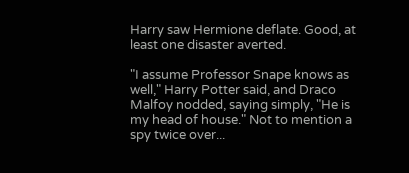Harry saw Hermione deflate. Good, at least one disaster averted.

"I assume Professor Snape knows as well," Harry Potter said, and Draco Malfoy nodded, saying simply, "He is my head of house." Not to mention a spy twice over...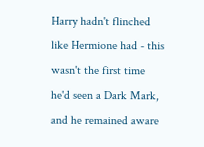Harry hadn't flinched like Hermione had - this wasn't the first time he'd seen a Dark Mark, and he remained aware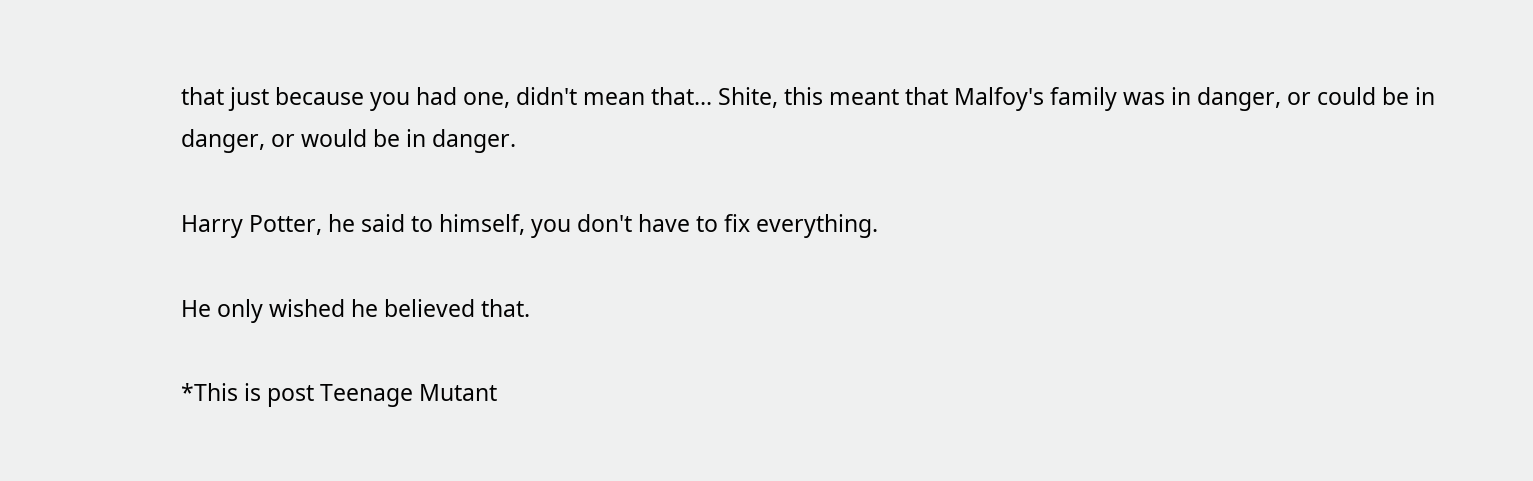that just because you had one, didn't mean that... Shite, this meant that Malfoy's family was in danger, or could be in danger, or would be in danger.

Harry Potter, he said to himself, you don't have to fix everything.

He only wished he believed that.

*This is post Teenage Mutant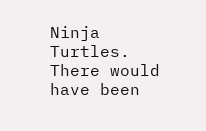Ninja Turtles. There would have been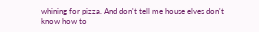whining for pizza. And don't tell me house elves don't know how to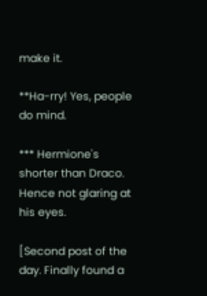make it.

**Ha-rry! Yes, people do mind.

*** Hermione's shorter than Draco. Hence not glaring at his eyes.

[Second post of the day. Finally found a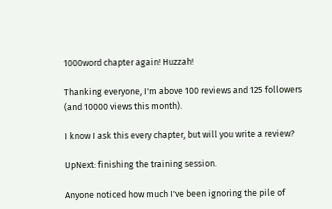1000word chapter again! Huzzah!

Thanking everyone, I'm above 100 reviews and 125 followers (and 10000 views this month).

I know I ask this every chapter, but will you write a review?

UpNext: finishing the training session.

Anyone noticed how much I've been ignoring the pile of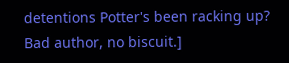detentions Potter's been racking up? Bad author, no biscuit.]